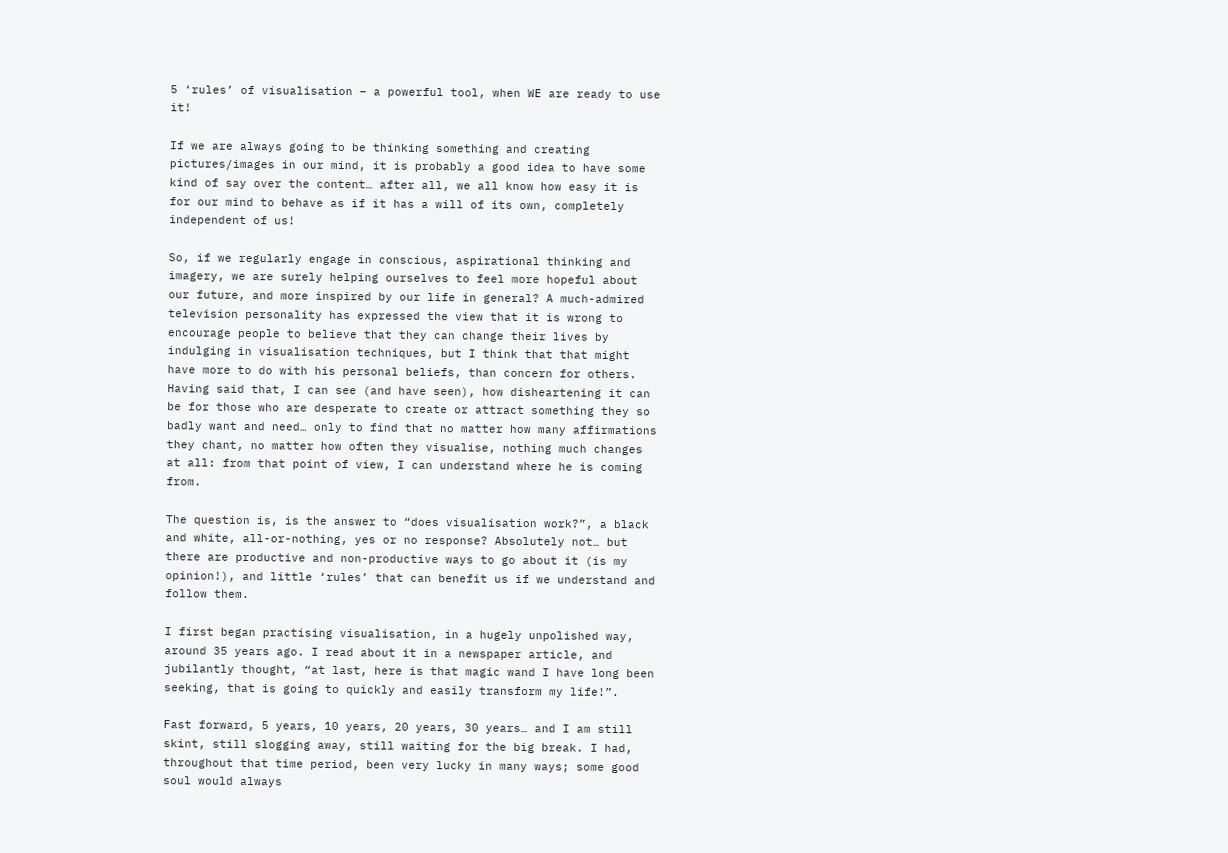5 ‘rules’ of visualisation – a powerful tool, when WE are ready to use it!

If we are always going to be thinking something and creating pictures/images in our mind, it is probably a good idea to have some kind of say over the content… after all, we all know how easy it is for our mind to behave as if it has a will of its own, completely independent of us!

So, if we regularly engage in conscious, aspirational thinking and imagery, we are surely helping ourselves to feel more hopeful about our future, and more inspired by our life in general? A much-admired television personality has expressed the view that it is wrong to encourage people to believe that they can change their lives by indulging in visualisation techniques, but I think that that might have more to do with his personal beliefs, than concern for others. Having said that, I can see (and have seen), how disheartening it can be for those who are desperate to create or attract something they so badly want and need… only to find that no matter how many affirmations they chant, no matter how often they visualise, nothing much changes at all: from that point of view, I can understand where he is coming from.

The question is, is the answer to “does visualisation work?”, a black and white, all-or-nothing, yes or no response? Absolutely not… but there are productive and non-productive ways to go about it (is my opinion!), and little ‘rules’ that can benefit us if we understand and follow them.

I first began practising visualisation, in a hugely unpolished way, around 35 years ago. I read about it in a newspaper article, and jubilantly thought, “at last, here is that magic wand I have long been seeking, that is going to quickly and easily transform my life!”.

Fast forward, 5 years, 10 years, 20 years, 30 years… and I am still skint, still slogging away, still waiting for the big break. I had, throughout that time period, been very lucky in many ways; some good soul would always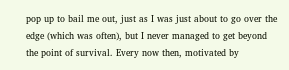pop up to bail me out, just as I was just about to go over the edge (which was often), but I never managed to get beyond the point of survival. Every now then, motivated by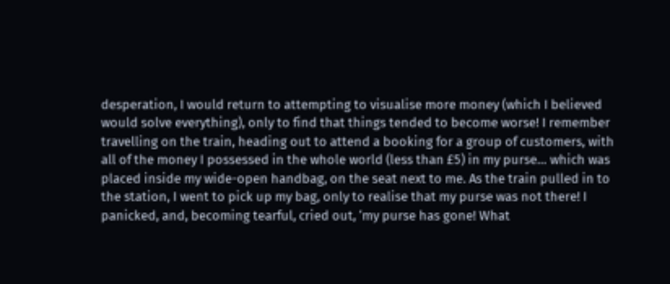desperation, I would return to attempting to visualise more money (which I believed would solve everything), only to find that things tended to become worse! I remember travelling on the train, heading out to attend a booking for a group of customers, with all of the money I possessed in the whole world (less than £5) in my purse… which was placed inside my wide-open handbag, on the seat next to me. As the train pulled in to the station, I went to pick up my bag, only to realise that my purse was not there! I panicked, and, becoming tearful, cried out, ‘my purse has gone! What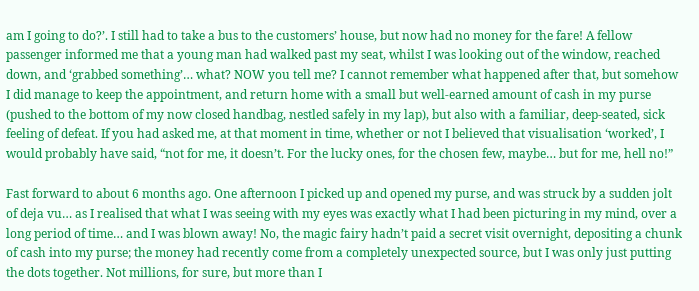am I going to do?’. I still had to take a bus to the customers’ house, but now had no money for the fare! A fellow passenger informed me that a young man had walked past my seat, whilst I was looking out of the window, reached down, and ‘grabbed something’… what? NOW you tell me? I cannot remember what happened after that, but somehow I did manage to keep the appointment, and return home with a small but well-earned amount of cash in my purse (pushed to the bottom of my now closed handbag, nestled safely in my lap), but also with a familiar, deep-seated, sick feeling of defeat. If you had asked me, at that moment in time, whether or not I believed that visualisation ‘worked’, I would probably have said, “not for me, it doesn’t. For the lucky ones, for the chosen few, maybe… but for me, hell no!”

Fast forward to about 6 months ago. One afternoon I picked up and opened my purse, and was struck by a sudden jolt of deja vu… as I realised that what I was seeing with my eyes was exactly what I had been picturing in my mind, over a long period of time… and I was blown away! No, the magic fairy hadn’t paid a secret visit overnight, depositing a chunk of cash into my purse; the money had recently come from a completely unexpected source, but I was only just putting the dots together. Not millions, for sure, but more than I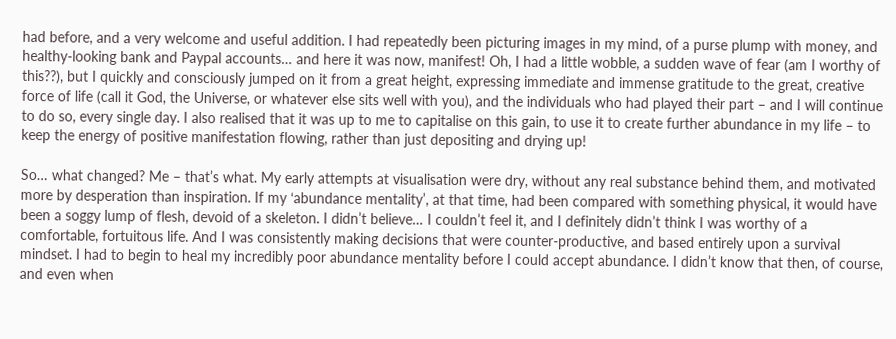had before, and a very welcome and useful addition. I had repeatedly been picturing images in my mind, of a purse plump with money, and healthy-looking bank and Paypal accounts… and here it was now, manifest! Oh, I had a little wobble, a sudden wave of fear (am I worthy of this??), but I quickly and consciously jumped on it from a great height, expressing immediate and immense gratitude to the great, creative force of life (call it God, the Universe, or whatever else sits well with you), and the individuals who had played their part – and I will continue to do so, every single day. I also realised that it was up to me to capitalise on this gain, to use it to create further abundance in my life – to keep the energy of positive manifestation flowing, rather than just depositing and drying up!

So… what changed? Me – that’s what. My early attempts at visualisation were dry, without any real substance behind them, and motivated more by desperation than inspiration. If my ‘abundance mentality’, at that time, had been compared with something physical, it would have been a soggy lump of flesh, devoid of a skeleton. I didn’t believe… I couldn’t feel it, and I definitely didn’t think I was worthy of a comfortable, fortuitous life. And I was consistently making decisions that were counter-productive, and based entirely upon a survival mindset. I had to begin to heal my incredibly poor abundance mentality before I could accept abundance. I didn’t know that then, of course, and even when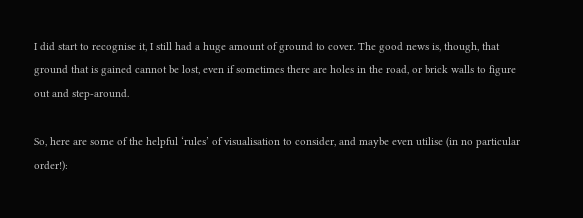I did start to recognise it, I still had a huge amount of ground to cover. The good news is, though, that ground that is gained cannot be lost, even if sometimes there are holes in the road, or brick walls to figure out and step-around.

So, here are some of the helpful ‘rules’ of visualisation to consider, and maybe even utilise (in no particular order!):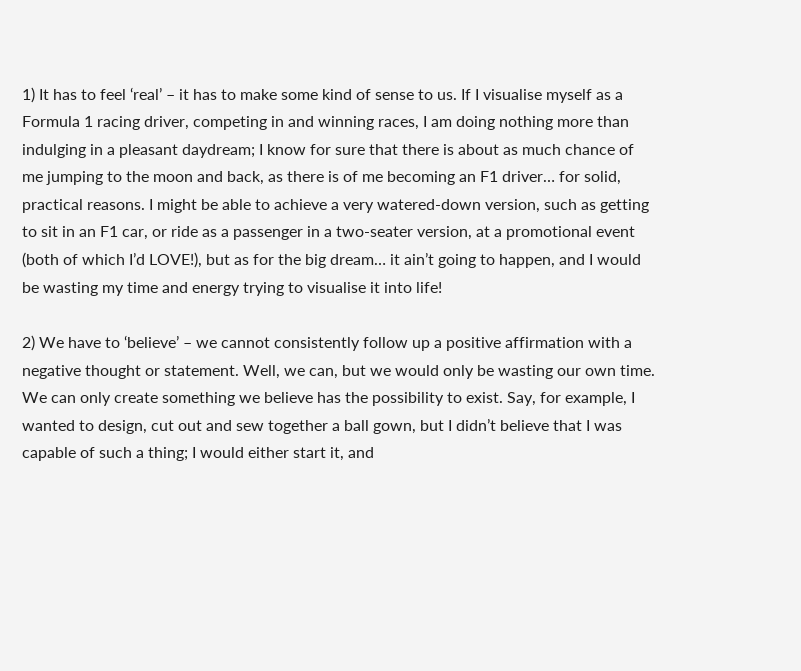1) It has to feel ‘real’ – it has to make some kind of sense to us. If I visualise myself as a Formula 1 racing driver, competing in and winning races, I am doing nothing more than indulging in a pleasant daydream; I know for sure that there is about as much chance of me jumping to the moon and back, as there is of me becoming an F1 driver… for solid, practical reasons. I might be able to achieve a very watered-down version, such as getting to sit in an F1 car, or ride as a passenger in a two-seater version, at a promotional event (both of which I’d LOVE!), but as for the big dream… it ain’t going to happen, and I would be wasting my time and energy trying to visualise it into life!

2) We have to ‘believe’ – we cannot consistently follow up a positive affirmation with a negative thought or statement. Well, we can, but we would only be wasting our own time. We can only create something we believe has the possibility to exist. Say, for example, I wanted to design, cut out and sew together a ball gown, but I didn’t believe that I was capable of such a thing; I would either start it, and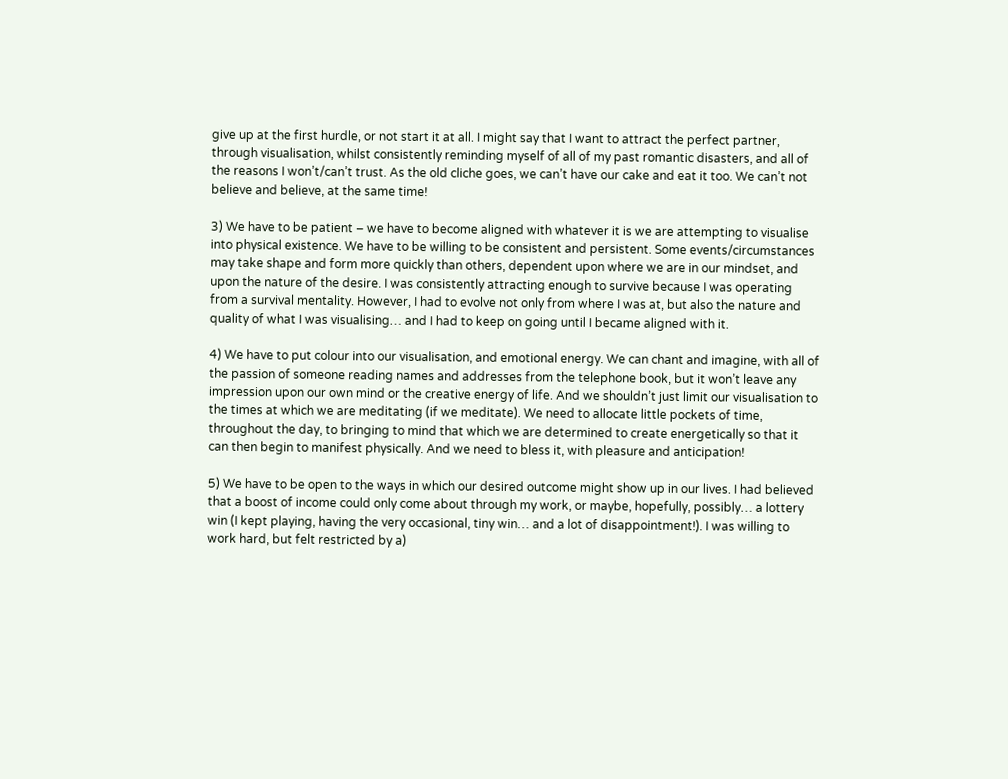give up at the first hurdle, or not start it at all. I might say that I want to attract the perfect partner, through visualisation, whilst consistently reminding myself of all of my past romantic disasters, and all of the reasons I won’t/can’t trust. As the old cliche goes, we can’t have our cake and eat it too. We can’t not believe and believe, at the same time!

3) We have to be patient – we have to become aligned with whatever it is we are attempting to visualise into physical existence. We have to be willing to be consistent and persistent. Some events/circumstances may take shape and form more quickly than others, dependent upon where we are in our mindset, and upon the nature of the desire. I was consistently attracting enough to survive because I was operating from a survival mentality. However, I had to evolve not only from where I was at, but also the nature and quality of what I was visualising… and I had to keep on going until I became aligned with it.

4) We have to put colour into our visualisation, and emotional energy. We can chant and imagine, with all of the passion of someone reading names and addresses from the telephone book, but it won’t leave any impression upon our own mind or the creative energy of life. And we shouldn’t just limit our visualisation to the times at which we are meditating (if we meditate). We need to allocate little pockets of time, throughout the day, to bringing to mind that which we are determined to create energetically so that it can then begin to manifest physically. And we need to bless it, with pleasure and anticipation!

5) We have to be open to the ways in which our desired outcome might show up in our lives. I had believed that a boost of income could only come about through my work, or maybe, hopefully, possibly… a lottery win (I kept playing, having the very occasional, tiny win… and a lot of disappointment!). I was willing to work hard, but felt restricted by a)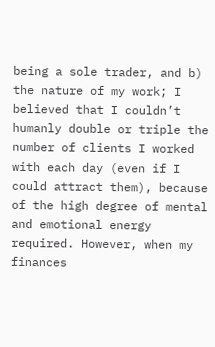being a sole trader, and b) the nature of my work; I believed that I couldn’t humanly double or triple the number of clients I worked with each day (even if I could attract them), because of the high degree of mental and emotional energy required. However, when my finances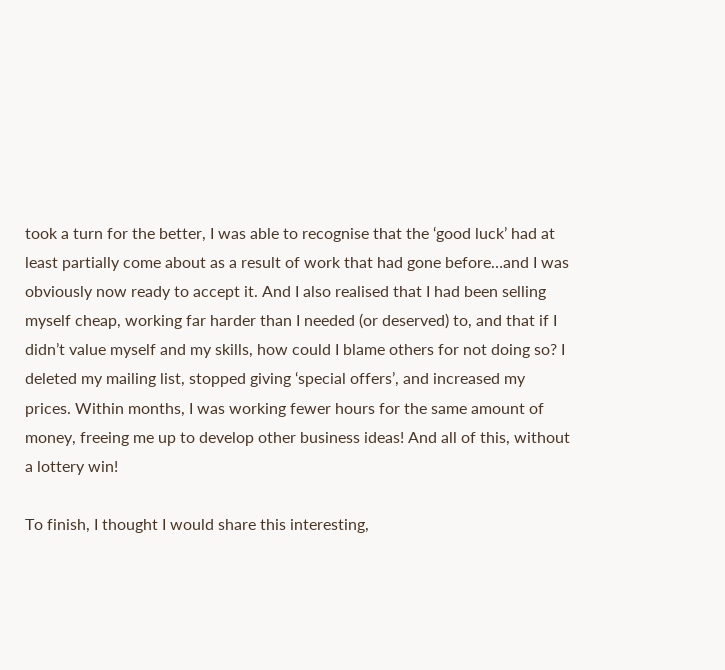took a turn for the better, I was able to recognise that the ‘good luck’ had at least partially come about as a result of work that had gone before…and I was obviously now ready to accept it. And I also realised that I had been selling myself cheap, working far harder than I needed (or deserved) to, and that if I didn’t value myself and my skills, how could I blame others for not doing so? I deleted my mailing list, stopped giving ‘special offers’, and increased my prices. Within months, I was working fewer hours for the same amount of money, freeing me up to develop other business ideas! And all of this, without a lottery win!

To finish, I thought I would share this interesting,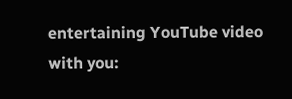entertaining YouTube video with you: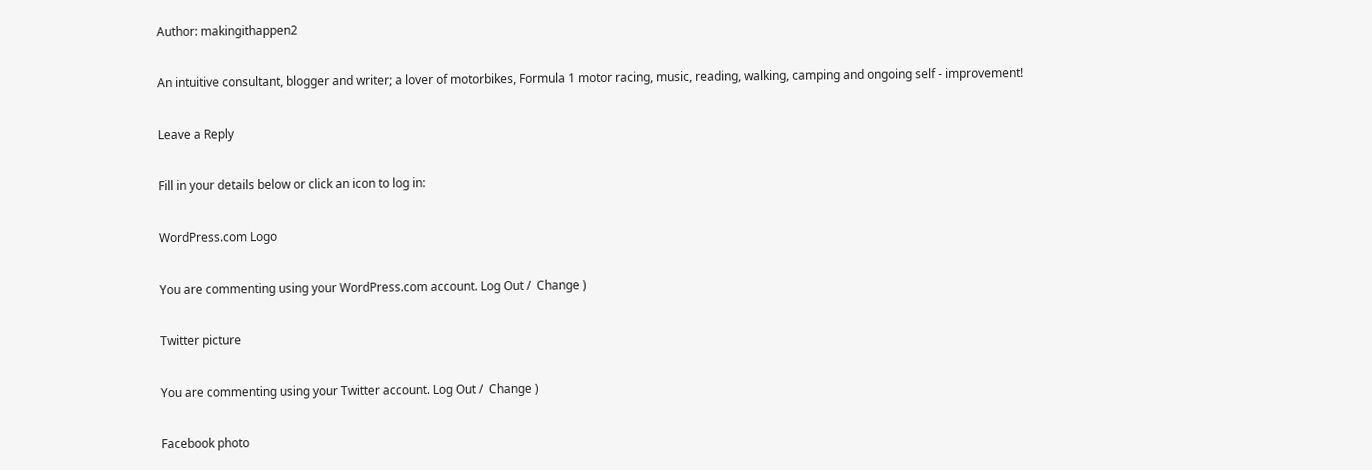Author: makingithappen2

An intuitive consultant, blogger and writer; a lover of motorbikes, Formula 1 motor racing, music, reading, walking, camping and ongoing self - improvement!

Leave a Reply

Fill in your details below or click an icon to log in:

WordPress.com Logo

You are commenting using your WordPress.com account. Log Out /  Change )

Twitter picture

You are commenting using your Twitter account. Log Out /  Change )

Facebook photo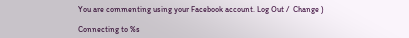You are commenting using your Facebook account. Log Out /  Change )

Connecting to %s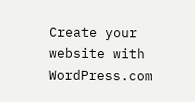Create your website with WordPress.com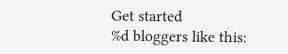Get started
%d bloggers like this: